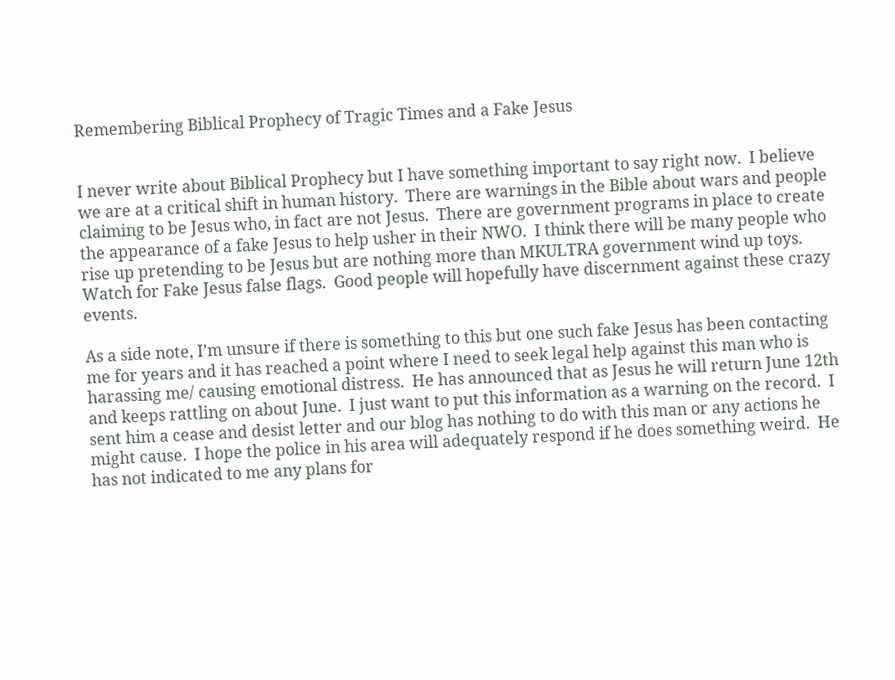Remembering Biblical Prophecy of Tragic Times and a Fake Jesus


I never write about Biblical Prophecy but I have something important to say right now.  I believe we are at a critical shift in human history.  There are warnings in the Bible about wars and people claiming to be Jesus who, in fact are not Jesus.  There are government programs in place to create the appearance of a fake Jesus to help usher in their NWO.  I think there will be many people who rise up pretending to be Jesus but are nothing more than MKULTRA government wind up toys.  Watch for Fake Jesus false flags.  Good people will hopefully have discernment against these crazy events.

As a side note, I’m unsure if there is something to this but one such fake Jesus has been contacting me for years and it has reached a point where I need to seek legal help against this man who is harassing me/ causing emotional distress.  He has announced that as Jesus he will return June 12th and keeps rattling on about June.  I just want to put this information as a warning on the record.  I sent him a cease and desist letter and our blog has nothing to do with this man or any actions he might cause.  I hope the police in his area will adequately respond if he does something weird.  He has not indicated to me any plans for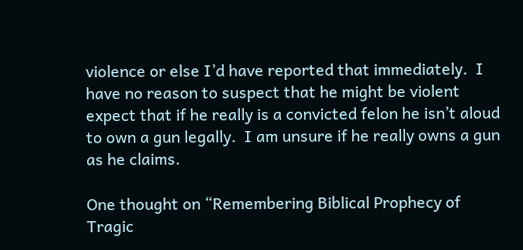violence or else I’d have reported that immediately.  I have no reason to suspect that he might be violent expect that if he really is a convicted felon he isn’t aloud to own a gun legally.  I am unsure if he really owns a gun as he claims.

One thought on “Remembering Biblical Prophecy of Tragic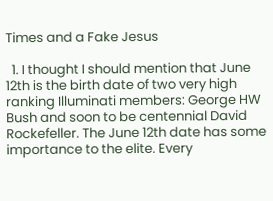Times and a Fake Jesus

  1. I thought I should mention that June 12th is the birth date of two very high ranking Illuminati members: George HW Bush and soon to be centennial David Rockefeller. The June 12th date has some importance to the elite. Every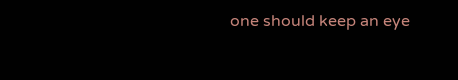one should keep an eye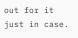out for it just in case.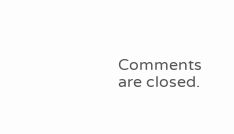Comments are closed.